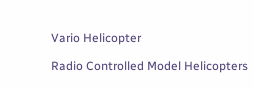Vario Helicopter

Radio Controlled Model Helicopters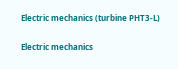Electric mechanics (turbine PHT3-L)

Electric mechanics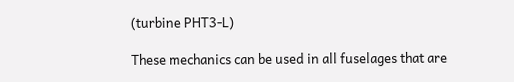(turbine PHT3-L)

These mechanics can be used in all fuselages that are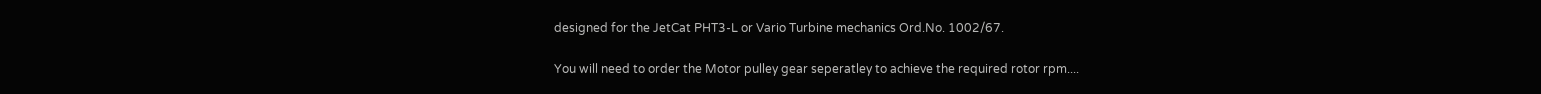designed for the JetCat PHT3-L or Vario Turbine mechanics Ord.No. 1002/67.

You will need to order the Motor pulley gear seperatley to achieve the required rotor rpm....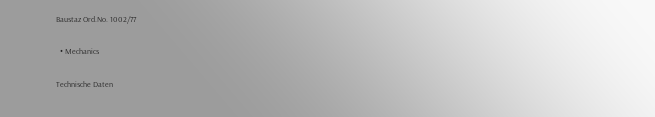Baustaz Ord.No. 1002/77

  • Mechanics

Technische Daten